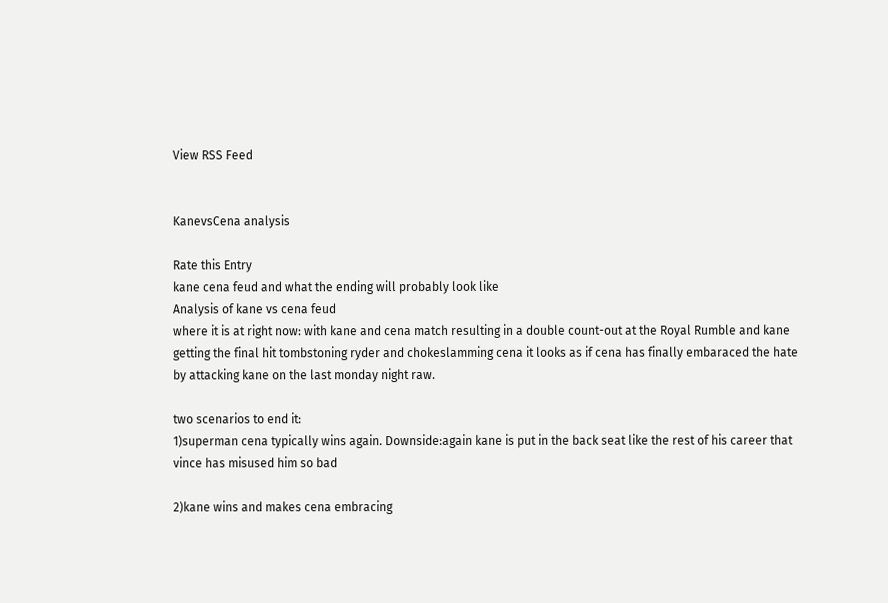View RSS Feed


KanevsCena analysis

Rate this Entry
kane cena feud and what the ending will probably look like
Analysis of kane vs cena feud
where it is at right now: with kane and cena match resulting in a double count-out at the Royal Rumble and kane getting the final hit tombstoning ryder and chokeslamming cena it looks as if cena has finally embaraced the hate by attacking kane on the last monday night raw.

two scenarios to end it:
1)superman cena typically wins again. Downside:again kane is put in the back seat like the rest of his career that vince has misused him so bad

2)kane wins and makes cena embracing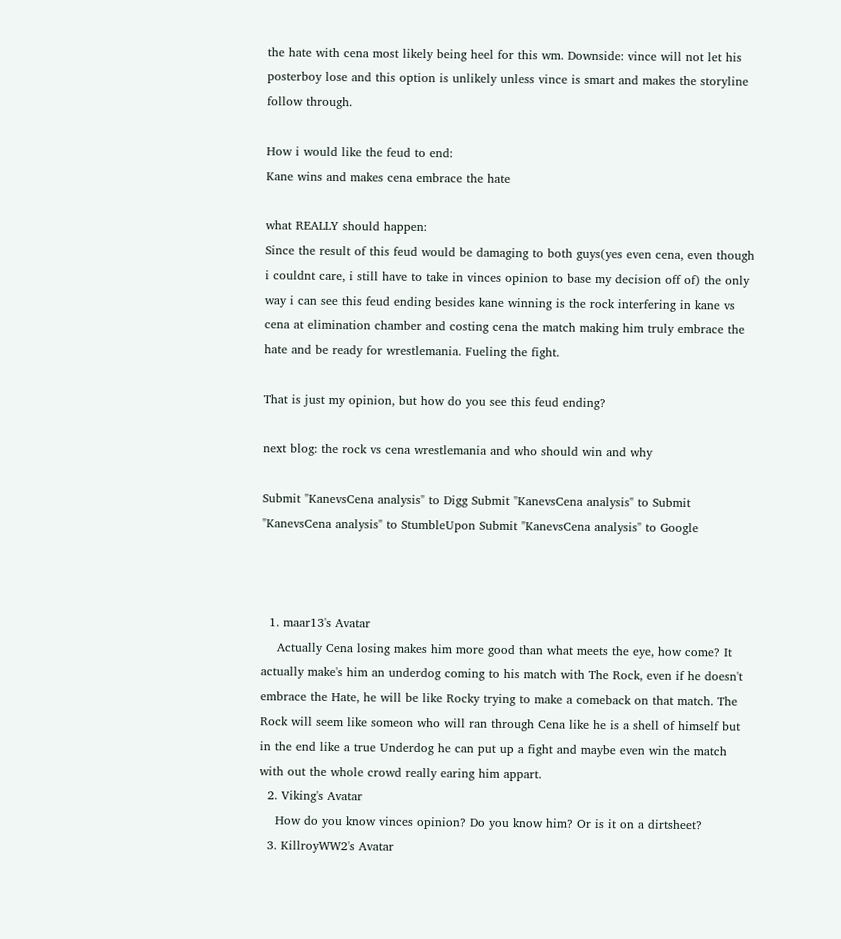the hate with cena most likely being heel for this wm. Downside: vince will not let his posterboy lose and this option is unlikely unless vince is smart and makes the storyline follow through.

How i would like the feud to end:
Kane wins and makes cena embrace the hate

what REALLY should happen:
Since the result of this feud would be damaging to both guys(yes even cena, even though i couldnt care, i still have to take in vinces opinion to base my decision off of) the only way i can see this feud ending besides kane winning is the rock interfering in kane vs cena at elimination chamber and costing cena the match making him truly embrace the hate and be ready for wrestlemania. Fueling the fight.

That is just my opinion, but how do you see this feud ending?

next blog: the rock vs cena wrestlemania and who should win and why

Submit "KanevsCena analysis" to Digg Submit "KanevsCena analysis" to Submit "KanevsCena analysis" to StumbleUpon Submit "KanevsCena analysis" to Google



  1. maar13's Avatar
    Actually Cena losing makes him more good than what meets the eye, how come? It actually make's him an underdog coming to his match with The Rock, even if he doesn't embrace the Hate, he will be like Rocky trying to make a comeback on that match. The Rock will seem like someon who will ran through Cena like he is a shell of himself but in the end like a true Underdog he can put up a fight and maybe even win the match with out the whole crowd really earing him appart.
  2. Viking's Avatar
    How do you know vinces opinion? Do you know him? Or is it on a dirtsheet?
  3. KillroyWW2's Avatar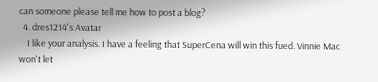can someone please tell me how to post a blog?
  4. dres1214's Avatar
    I like your analysis. I have a feeling that SuperCena will win this fued. Vinnie Mac won't let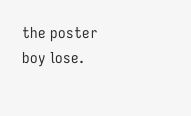the poster boy lose.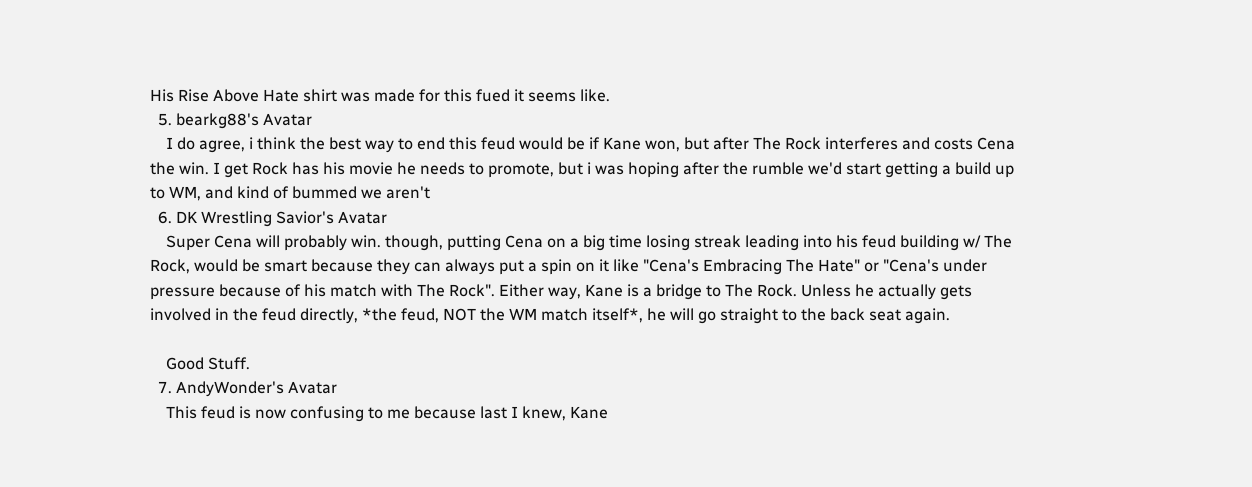His Rise Above Hate shirt was made for this fued it seems like.
  5. bearkg88's Avatar
    I do agree, i think the best way to end this feud would be if Kane won, but after The Rock interferes and costs Cena the win. I get Rock has his movie he needs to promote, but i was hoping after the rumble we'd start getting a build up to WM, and kind of bummed we aren't
  6. DK Wrestling Savior's Avatar
    Super Cena will probably win. though, putting Cena on a big time losing streak leading into his feud building w/ The Rock, would be smart because they can always put a spin on it like "Cena's Embracing The Hate" or "Cena's under pressure because of his match with The Rock". Either way, Kane is a bridge to The Rock. Unless he actually gets involved in the feud directly, *the feud, NOT the WM match itself*, he will go straight to the back seat again.

    Good Stuff.
  7. AndyWonder's Avatar
    This feud is now confusing to me because last I knew, Kane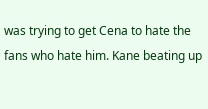was trying to get Cena to hate the fans who hate him. Kane beating up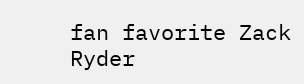fan favorite Zack Ryder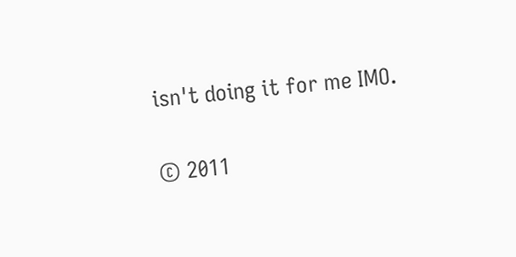isn't doing it for me IMO.

© 2011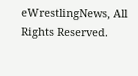eWrestlingNews, All Rights Reserved.